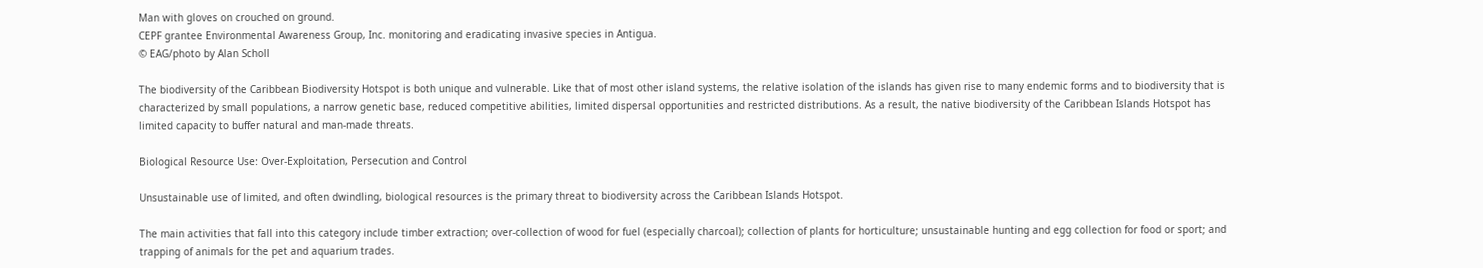Man with gloves on crouched on ground.
CEPF grantee Environmental Awareness Group, Inc. monitoring and eradicating invasive species in Antigua.
© EAG/photo by Alan Scholl

The biodiversity of the Caribbean Biodiversity Hotspot is both unique and vulnerable. Like that of most other island systems, the relative isolation of the islands has given rise to many endemic forms and to biodiversity that is characterized by small populations, a narrow genetic base, reduced competitive abilities, limited dispersal opportunities and restricted distributions. As a result, the native biodiversity of the Caribbean Islands Hotspot has limited capacity to buffer natural and man-made threats.

Biological Resource Use: Over-Exploitation, Persecution and Control

Unsustainable use of limited, and often dwindling, biological resources is the primary threat to biodiversity across the Caribbean Islands Hotspot.

The main activities that fall into this category include timber extraction; over-collection of wood for fuel (especially charcoal); collection of plants for horticulture; unsustainable hunting and egg collection for food or sport; and trapping of animals for the pet and aquarium trades.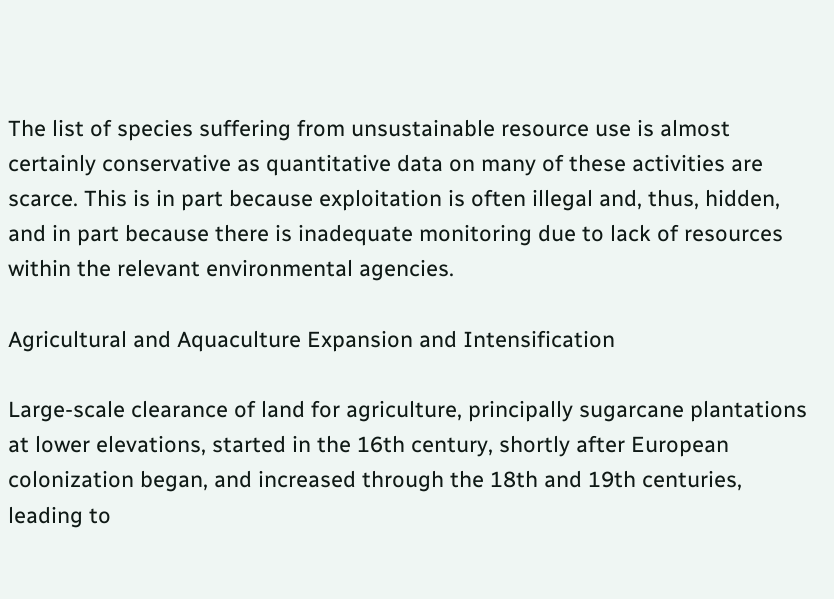The list of species suffering from unsustainable resource use is almost certainly conservative as quantitative data on many of these activities are scarce. This is in part because exploitation is often illegal and, thus, hidden, and in part because there is inadequate monitoring due to lack of resources within the relevant environmental agencies.

Agricultural and Aquaculture Expansion and Intensification

Large-scale clearance of land for agriculture, principally sugarcane plantations at lower elevations, started in the 16th century, shortly after European colonization began, and increased through the 18th and 19th centuries, leading to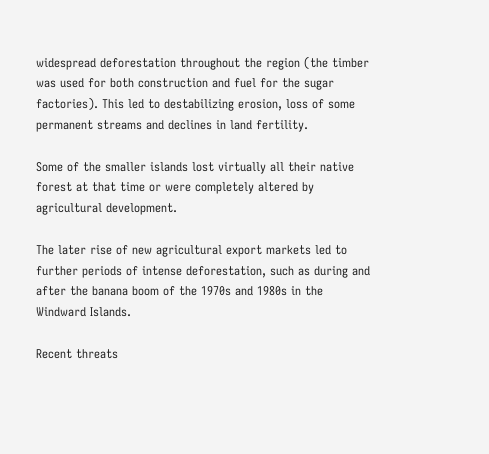widespread deforestation throughout the region (the timber was used for both construction and fuel for the sugar factories). This led to destabilizing erosion, loss of some permanent streams and declines in land fertility.

Some of the smaller islands lost virtually all their native forest at that time or were completely altered by agricultural development.

The later rise of new agricultural export markets led to further periods of intense deforestation, such as during and after the banana boom of the 1970s and 1980s in the Windward Islands.

Recent threats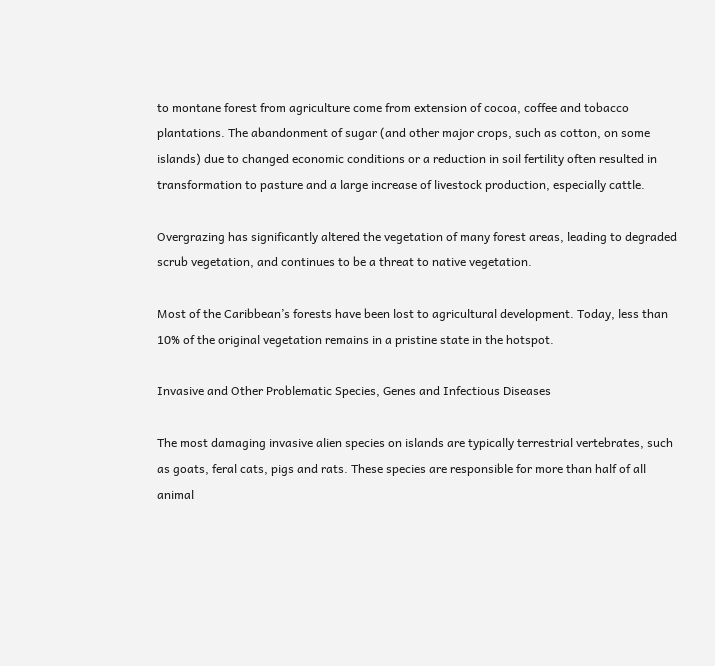to montane forest from agriculture come from extension of cocoa, coffee and tobacco plantations. The abandonment of sugar (and other major crops, such as cotton, on some islands) due to changed economic conditions or a reduction in soil fertility often resulted in transformation to pasture and a large increase of livestock production, especially cattle.

Overgrazing has significantly altered the vegetation of many forest areas, leading to degraded scrub vegetation, and continues to be a threat to native vegetation.

Most of the Caribbean’s forests have been lost to agricultural development. Today, less than 10% of the original vegetation remains in a pristine state in the hotspot.

Invasive and Other Problematic Species, Genes and Infectious Diseases

The most damaging invasive alien species on islands are typically terrestrial vertebrates, such as goats, feral cats, pigs and rats. These species are responsible for more than half of all animal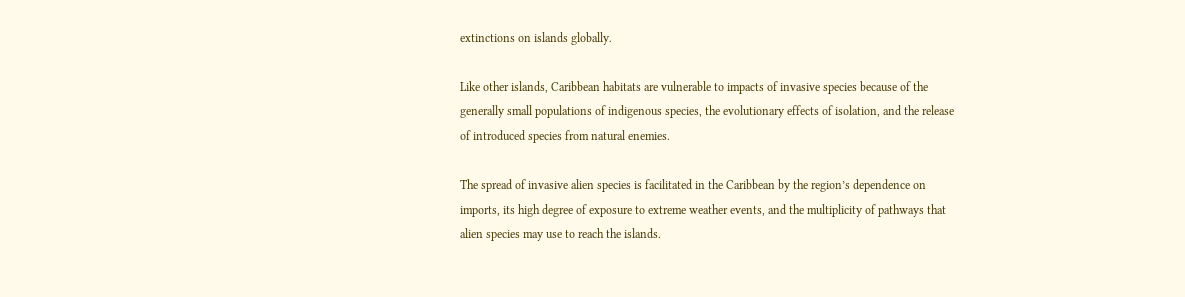extinctions on islands globally.

Like other islands, Caribbean habitats are vulnerable to impacts of invasive species because of the generally small populations of indigenous species, the evolutionary effects of isolation, and the release of introduced species from natural enemies.

The spread of invasive alien species is facilitated in the Caribbean by the region’s dependence on imports, its high degree of exposure to extreme weather events, and the multiplicity of pathways that alien species may use to reach the islands.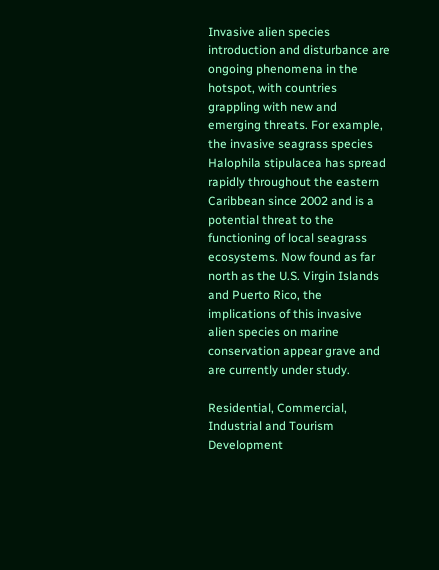Invasive alien species introduction and disturbance are ongoing phenomena in the hotspot, with countries grappling with new and emerging threats. For example, the invasive seagrass species Halophila stipulacea has spread rapidly throughout the eastern Caribbean since 2002 and is a potential threat to the functioning of local seagrass ecosystems. Now found as far north as the U.S. Virgin Islands and Puerto Rico, the implications of this invasive alien species on marine conservation appear grave and are currently under study.

Residential, Commercial, Industrial and Tourism Development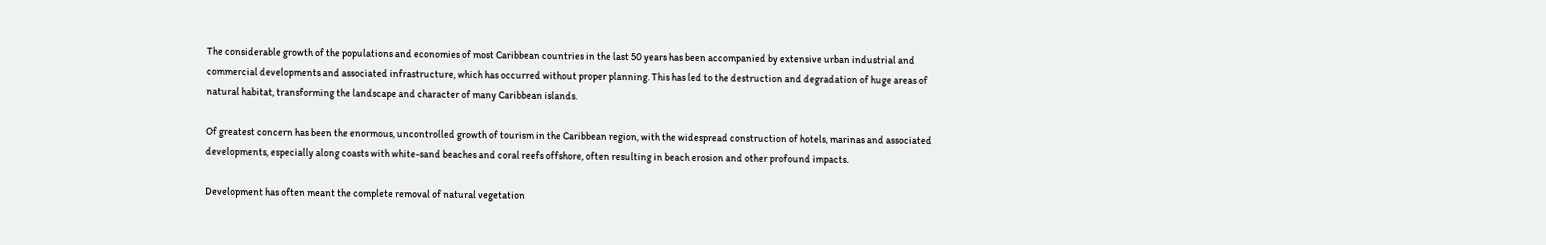The considerable growth of the populations and economies of most Caribbean countries in the last 50 years has been accompanied by extensive urban industrial and commercial developments and associated infrastructure, which has occurred without proper planning. This has led to the destruction and degradation of huge areas of natural habitat, transforming the landscape and character of many Caribbean islands.

Of greatest concern has been the enormous, uncontrolled growth of tourism in the Caribbean region, with the widespread construction of hotels, marinas and associated developments, especially along coasts with white-sand beaches and coral reefs offshore, often resulting in beach erosion and other profound impacts.

Development has often meant the complete removal of natural vegetation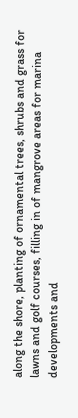along the shore, planting of ornamental trees, shrubs and grass for lawns and golf courses, filling in of mangrove areas for marina developments and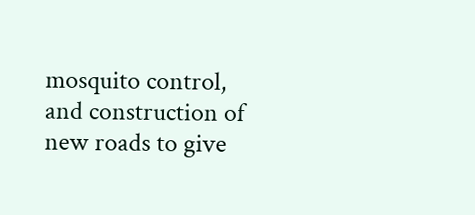mosquito control, and construction of new roads to give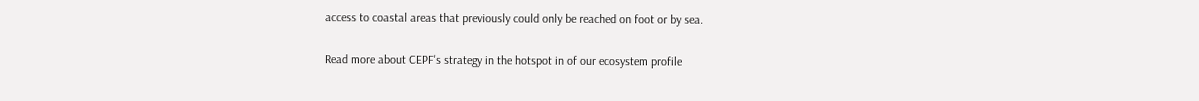access to coastal areas that previously could only be reached on foot or by sea.

Read more about CEPF's strategy in the hotspot in of our ecosystem profile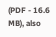(PDF - 16.6 MB), also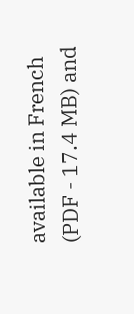available in French (PDF - 17.4 MB) and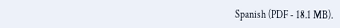Spanish (PDF - 18.1 MB).